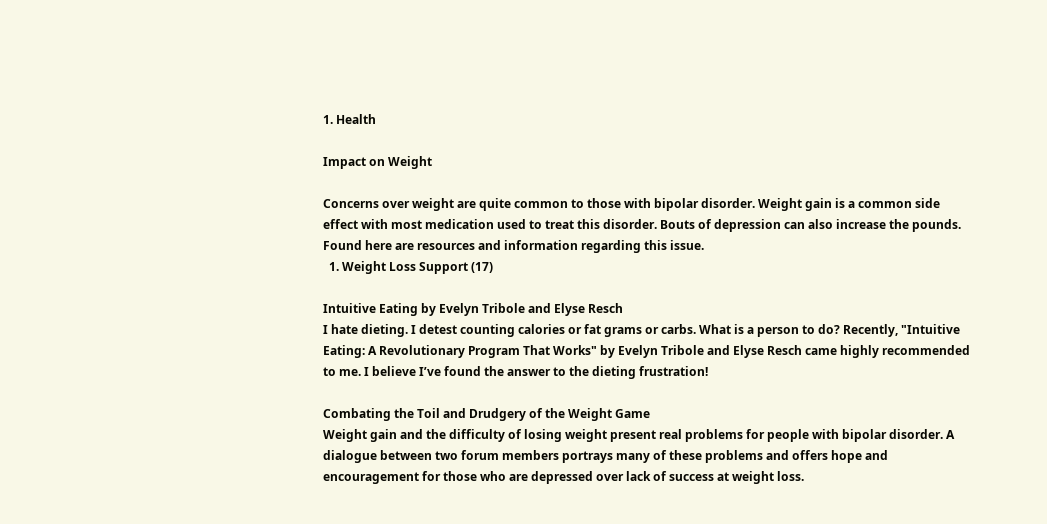1. Health

Impact on Weight

Concerns over weight are quite common to those with bipolar disorder. Weight gain is a common side effect with most medication used to treat this disorder. Bouts of depression can also increase the pounds. Found here are resources and information regarding this issue.
  1. Weight Loss Support (17)

Intuitive Eating by Evelyn Tribole and Elyse Resch
I hate dieting. I detest counting calories or fat grams or carbs. What is a person to do? Recently, "Intuitive Eating: A Revolutionary Program That Works" by Evelyn Tribole and Elyse Resch came highly recommended to me. I believe I’ve found the answer to the dieting frustration!

Combating the Toil and Drudgery of the Weight Game
Weight gain and the difficulty of losing weight present real problems for people with bipolar disorder. A dialogue between two forum members portrays many of these problems and offers hope and encouragement for those who are depressed over lack of success at weight loss.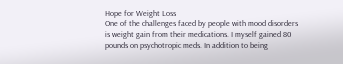Hope for Weight Loss
One of the challenges faced by people with mood disorders is weight gain from their medications. I myself gained 80 pounds on psychotropic meds. In addition to being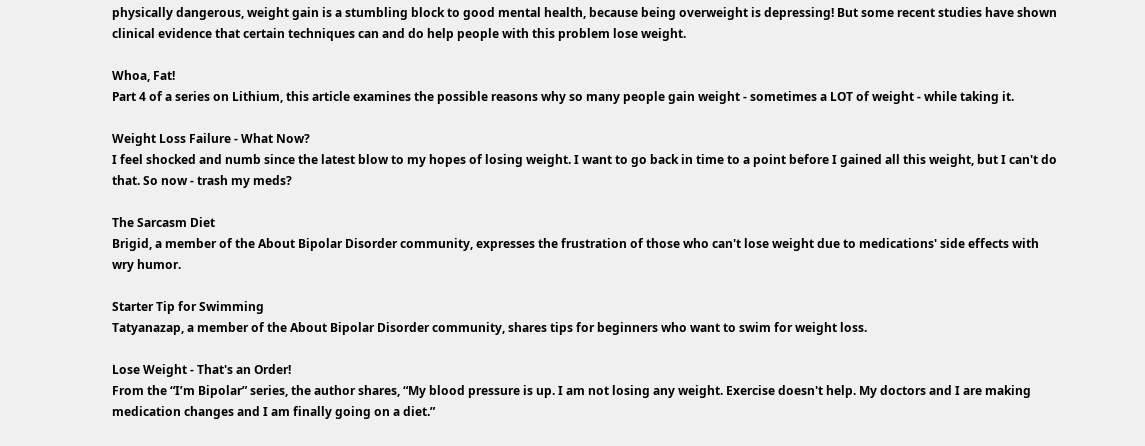physically dangerous, weight gain is a stumbling block to good mental health, because being overweight is depressing! But some recent studies have shown clinical evidence that certain techniques can and do help people with this problem lose weight.

Whoa, Fat!
Part 4 of a series on Lithium, this article examines the possible reasons why so many people gain weight - sometimes a LOT of weight - while taking it.

Weight Loss Failure - What Now?
I feel shocked and numb since the latest blow to my hopes of losing weight. I want to go back in time to a point before I gained all this weight, but I can't do that. So now - trash my meds?

The Sarcasm Diet
Brigid, a member of the About Bipolar Disorder community, expresses the frustration of those who can't lose weight due to medications' side effects with wry humor.

Starter Tip for Swimming
Tatyanazap, a member of the About Bipolar Disorder community, shares tips for beginners who want to swim for weight loss.

Lose Weight - That's an Order!
From the “I’m Bipolar” series, the author shares, “My blood pressure is up. I am not losing any weight. Exercise doesn't help. My doctors and I are making medication changes and I am finally going on a diet.”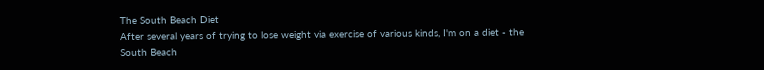The South Beach Diet
After several years of trying to lose weight via exercise of various kinds, I'm on a diet - the South Beach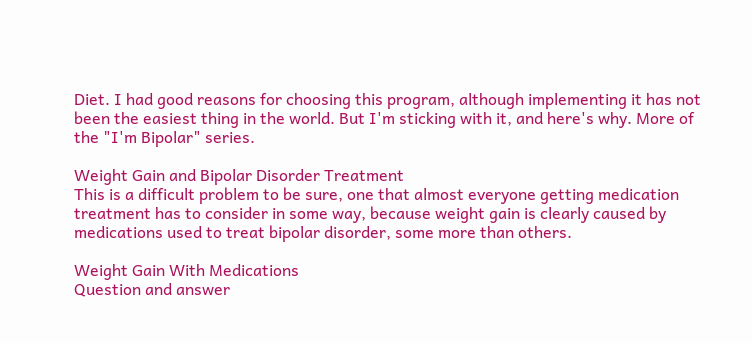Diet. I had good reasons for choosing this program, although implementing it has not been the easiest thing in the world. But I'm sticking with it, and here's why. More of the "I'm Bipolar" series.

Weight Gain and Bipolar Disorder Treatment
This is a difficult problem to be sure, one that almost everyone getting medication treatment has to consider in some way, because weight gain is clearly caused by medications used to treat bipolar disorder, some more than others.

Weight Gain With Medications
Question and answer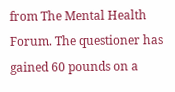from The Mental Health Forum. The questioner has gained 60 pounds on a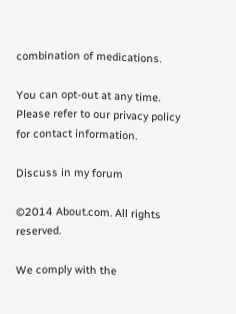combination of medications.

You can opt-out at any time. Please refer to our privacy policy for contact information.

Discuss in my forum

©2014 About.com. All rights reserved.

We comply with the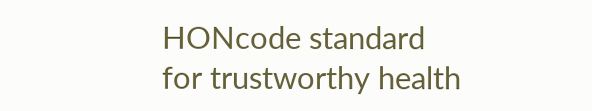HONcode standard
for trustworthy health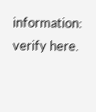information: verify here.